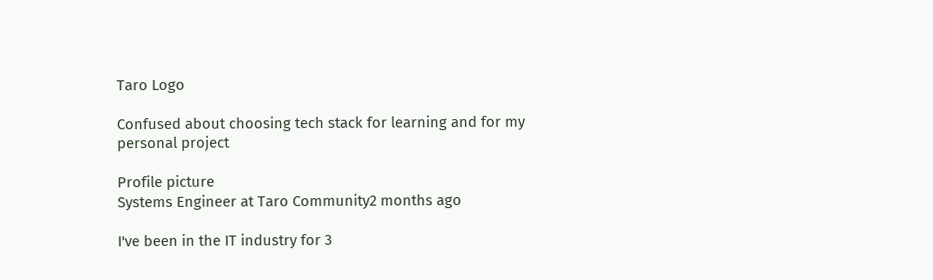Taro Logo

Confused about choosing tech stack for learning and for my personal project

Profile picture
Systems Engineer at Taro Community2 months ago

I've been in the IT industry for 3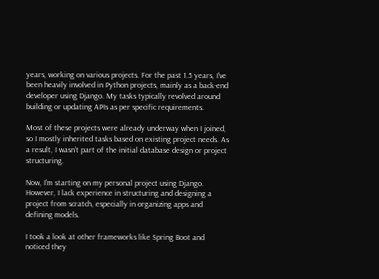years, working on various projects. For the past 1.5 years, I've been heavily involved in Python projects, mainly as a back-end developer using Django. My tasks typically revolved around building or updating APIs as per specific requirements.

Most of these projects were already underway when I joined, so I mostly inherited tasks based on existing project needs. As a result, I wasn't part of the initial database design or project structuring.

Now, I'm starting on my personal project using Django. However, I lack experience in structuring and designing a project from scratch, especially in organizing apps and defining models.

I took a look at other frameworks like Spring Boot and noticed they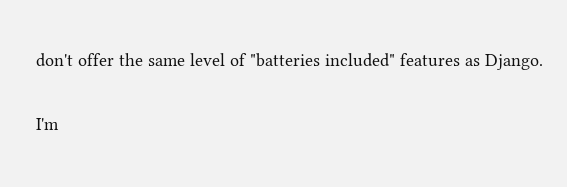don't offer the same level of "batteries included" features as Django.

I'm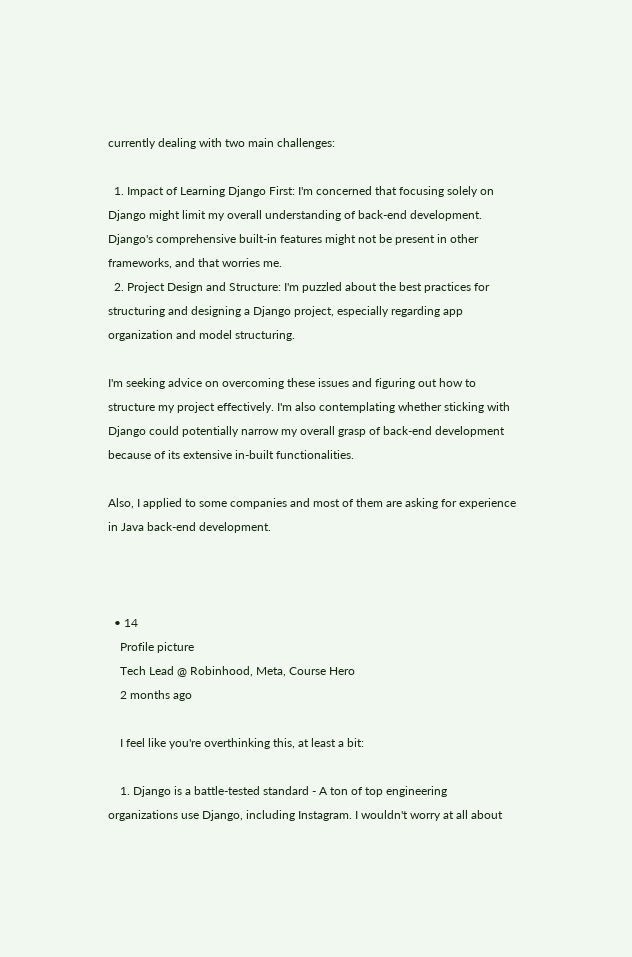currently dealing with two main challenges:

  1. Impact of Learning Django First: I'm concerned that focusing solely on Django might limit my overall understanding of back-end development. Django's comprehensive built-in features might not be present in other frameworks, and that worries me.
  2. Project Design and Structure: I'm puzzled about the best practices for structuring and designing a Django project, especially regarding app organization and model structuring.

I'm seeking advice on overcoming these issues and figuring out how to structure my project effectively. I'm also contemplating whether sticking with Django could potentially narrow my overall grasp of back-end development because of its extensive in-built functionalities.

Also, I applied to some companies and most of them are asking for experience in Java back-end development.



  • 14
    Profile picture
    Tech Lead @ Robinhood, Meta, Course Hero
    2 months ago

    I feel like you're overthinking this, at least a bit:

    1. Django is a battle-tested standard - A ton of top engineering organizations use Django, including Instagram. I wouldn't worry at all about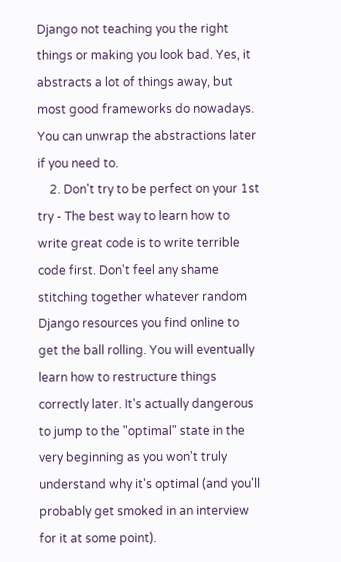Django not teaching you the right things or making you look bad. Yes, it abstracts a lot of things away, but most good frameworks do nowadays. You can unwrap the abstractions later if you need to.
    2. Don't try to be perfect on your 1st try - The best way to learn how to write great code is to write terrible code first. Don't feel any shame stitching together whatever random Django resources you find online to get the ball rolling. You will eventually learn how to restructure things correctly later. It's actually dangerous to jump to the "optimal" state in the very beginning as you won't truly understand why it's optimal (and you'll probably get smoked in an interview for it at some point).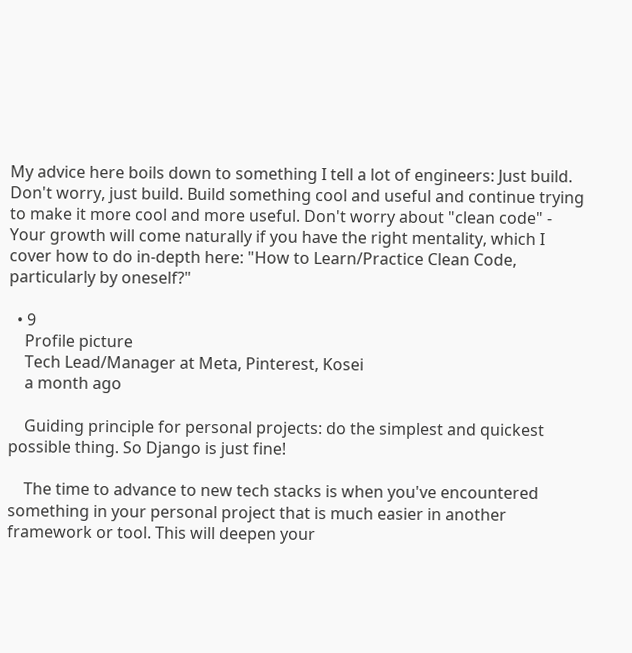My advice here boils down to something I tell a lot of engineers: Just build. Don't worry, just build. Build something cool and useful and continue trying to make it more cool and more useful. Don't worry about "clean code" - Your growth will come naturally if you have the right mentality, which I cover how to do in-depth here: "How to Learn/Practice Clean Code, particularly by oneself?"

  • 9
    Profile picture
    Tech Lead/Manager at Meta, Pinterest, Kosei
    a month ago

    Guiding principle for personal projects: do the simplest and quickest possible thing. So Django is just fine!

    The time to advance to new tech stacks is when you've encountered something in your personal project that is much easier in another framework or tool. This will deepen your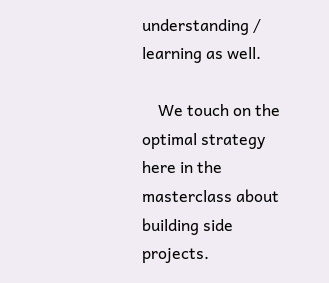understanding / learning as well.

    We touch on the optimal strategy here in the masterclass about building side projects.